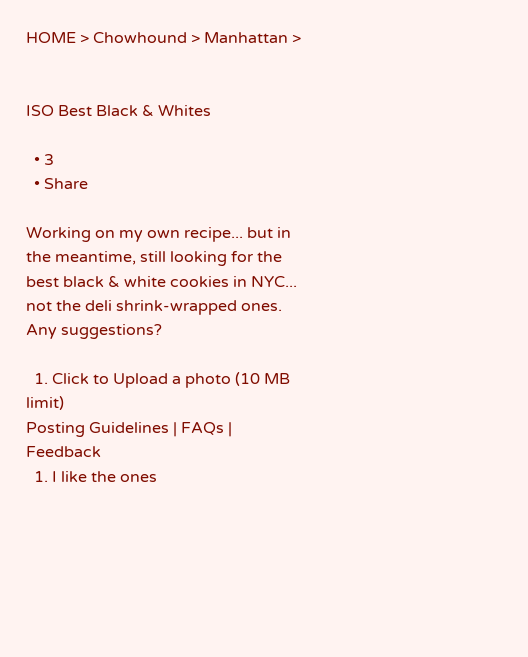HOME > Chowhound > Manhattan >


ISO Best Black & Whites

  • 3
  • Share

Working on my own recipe... but in the meantime, still looking for the best black & white cookies in NYC... not the deli shrink-wrapped ones. Any suggestions?

  1. Click to Upload a photo (10 MB limit)
Posting Guidelines | FAQs | Feedback
  1. I like the ones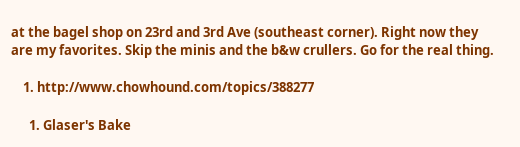at the bagel shop on 23rd and 3rd Ave (southeast corner). Right now they are my favorites. Skip the minis and the b&w crullers. Go for the real thing.

    1. http://www.chowhound.com/topics/388277

      1. Glaser's Bake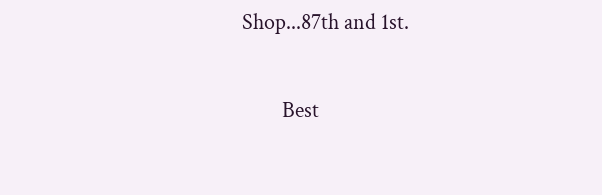Shop...87th and 1st.

        Best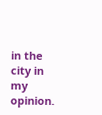in the city in my opinion.